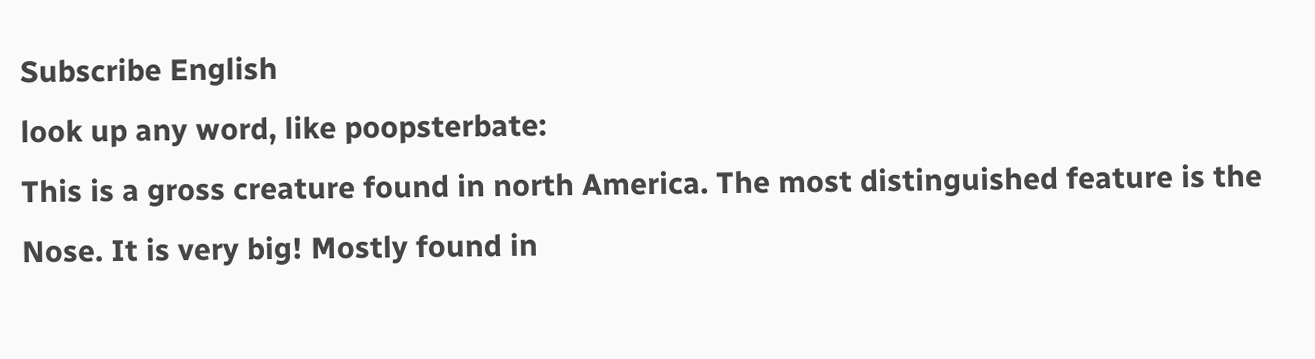Subscribe English
look up any word, like poopsterbate:
This is a gross creature found in north America. The most distinguished feature is the Nose. It is very big! Mostly found in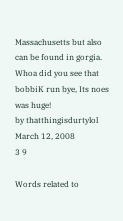Massachusetts but also can be found in gorgia.
Whoa did you see that bobbiK run bye, Its noes was huge!
by thatthingisdurtylol March 12, 2008
3 9

Words related to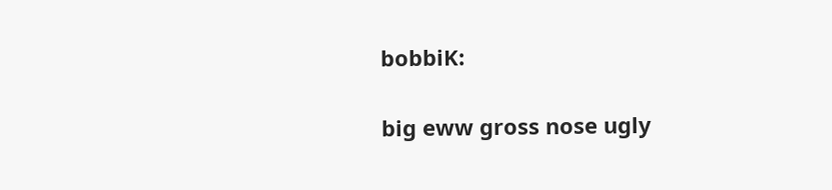bobbiK:

big eww gross nose ugly